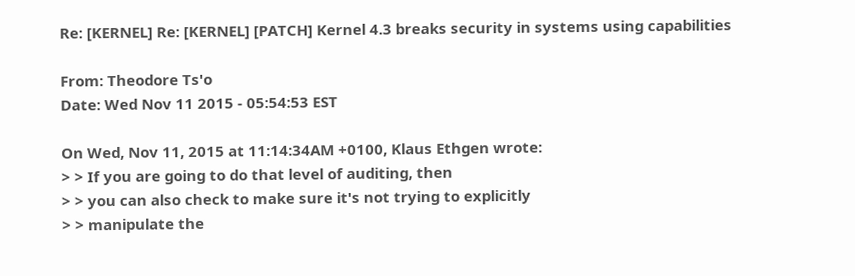Re: [KERNEL] Re: [KERNEL] [PATCH] Kernel 4.3 breaks security in systems using capabilities

From: Theodore Ts'o
Date: Wed Nov 11 2015 - 05:54:53 EST

On Wed, Nov 11, 2015 at 11:14:34AM +0100, Klaus Ethgen wrote:
> > If you are going to do that level of auditing, then
> > you can also check to make sure it's not trying to explicitly
> > manipulate the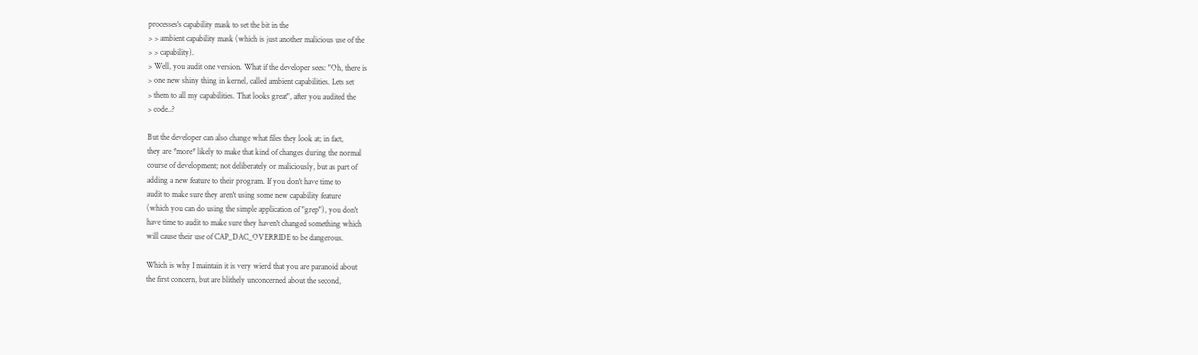processes's capability mask to set the bit in the
> > ambient capability mask (which is just another malicious use of the
> > capability).
> Well, you audit one version. What if the developer sees: "Oh, there is
> one new shiny thing in kernel, called ambient capabilities. Lets set
> them to all my capabilities. That looks great", after you audited the
> code..?

But the developer can also change what files they look at; in fact,
they are *more* likely to make that kind of changes during the normal
course of development; not deliberately or maliciously, but as part of
adding a new feature to their program. If you don't have time to
audit to make sure they aren't using some new capability feature
(which you can do using the simple application of "grep"), you don't
have time to audit to make sure they haven't changed something which
will cause their use of CAP_DAC_OVERRIDE to be dangerous.

Which is why I maintain it is very wierd that you are paranoid about
the first concern, but are blithely unconcerned about the second,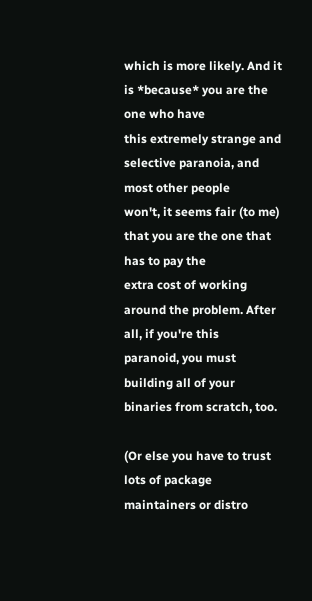which is more likely. And it is *because* you are the one who have
this extremely strange and selective paranoia, and most other people
won't, it seems fair (to me) that you are the one that has to pay the
extra cost of working around the problem. After all, if you're this
paranoid, you must building all of your binaries from scratch, too.

(Or else you have to trust lots of package maintainers or distro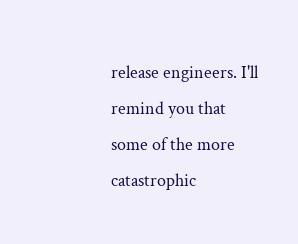release engineers. I'll remind you that some of the more catastrophic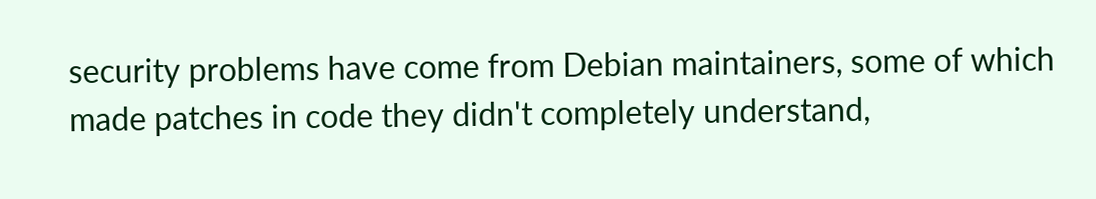security problems have come from Debian maintainers, some of which
made patches in code they didn't completely understand,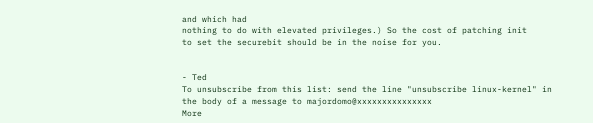and which had
nothing to do with elevated privileges.) So the cost of patching init
to set the securebit should be in the noise for you.


- Ted
To unsubscribe from this list: send the line "unsubscribe linux-kernel" in
the body of a message to majordomo@xxxxxxxxxxxxxxx
More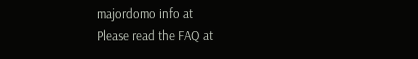majordomo info at
Please read the FAQ at